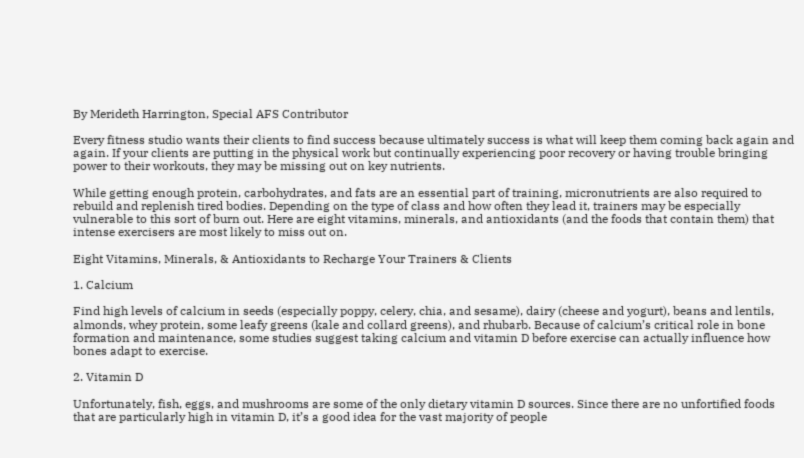By Merideth Harrington, Special AFS Contributor

Every fitness studio wants their clients to find success because ultimately success is what will keep them coming back again and again. If your clients are putting in the physical work but continually experiencing poor recovery or having trouble bringing power to their workouts, they may be missing out on key nutrients.

While getting enough protein, carbohydrates, and fats are an essential part of training, micronutrients are also required to rebuild and replenish tired bodies. Depending on the type of class and how often they lead it, trainers may be especially vulnerable to this sort of burn out. Here are eight vitamins, minerals, and antioxidants (and the foods that contain them) that intense exercisers are most likely to miss out on.

Eight Vitamins, Minerals, & Antioxidants to Recharge Your Trainers & Clients

1. Calcium

Find high levels of calcium in seeds (especially poppy, celery, chia, and sesame), dairy (cheese and yogurt), beans and lentils, almonds, whey protein, some leafy greens (kale and collard greens), and rhubarb. Because of calcium’s critical role in bone formation and maintenance, some studies suggest taking calcium and vitamin D before exercise can actually influence how bones adapt to exercise.

2. Vitamin D

Unfortunately, fish, eggs, and mushrooms are some of the only dietary vitamin D sources. Since there are no unfortified foods that are particularly high in vitamin D, it’s a good idea for the vast majority of people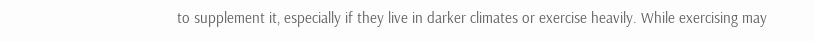to supplement it, especially if they live in darker climates or exercise heavily. While exercising may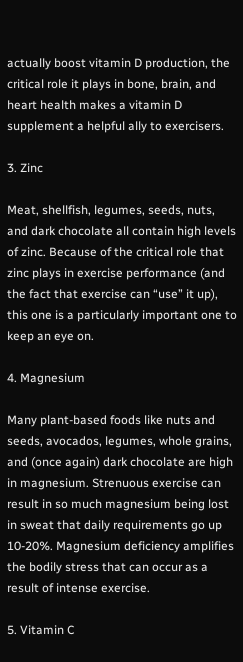actually boost vitamin D production, the critical role it plays in bone, brain, and heart health makes a vitamin D supplement a helpful ally to exercisers.

3. Zinc

Meat, shellfish, legumes, seeds, nuts, and dark chocolate all contain high levels of zinc. Because of the critical role that zinc plays in exercise performance (and the fact that exercise can “use” it up), this one is a particularly important one to keep an eye on.

4. Magnesium

Many plant-based foods like nuts and seeds, avocados, legumes, whole grains, and (once again) dark chocolate are high in magnesium. Strenuous exercise can result in so much magnesium being lost in sweat that daily requirements go up 10-20%. Magnesium deficiency amplifies the bodily stress that can occur as a result of intense exercise.

5. Vitamin C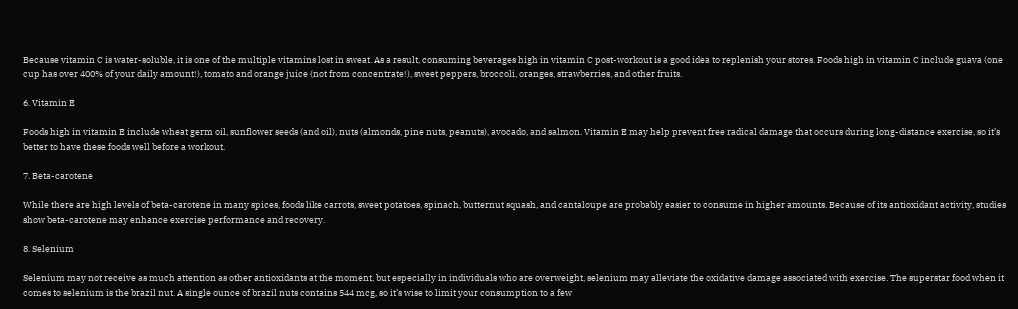Because vitamin C is water-soluble, it is one of the multiple vitamins lost in sweat. As a result, consuming beverages high in vitamin C post-workout is a good idea to replenish your stores. Foods high in vitamin C include guava (one cup has over 400% of your daily amount!), tomato and orange juice (not from concentrate!), sweet peppers, broccoli, oranges, strawberries, and other fruits.

6. Vitamin E

Foods high in vitamin E include wheat germ oil, sunflower seeds (and oil), nuts (almonds, pine nuts, peanuts), avocado, and salmon. Vitamin E may help prevent free radical damage that occurs during long-distance exercise, so it’s better to have these foods well before a workout.

7. Beta-carotene

While there are high levels of beta-carotene in many spices, foods like carrots, sweet potatoes, spinach, butternut squash, and cantaloupe are probably easier to consume in higher amounts. Because of its antioxidant activity, studies show beta-carotene may enhance exercise performance and recovery.

8. Selenium

Selenium may not receive as much attention as other antioxidants at the moment, but especially in individuals who are overweight, selenium may alleviate the oxidative damage associated with exercise. The superstar food when it comes to selenium is the brazil nut. A single ounce of brazil nuts contains 544 mcg, so it’s wise to limit your consumption to a few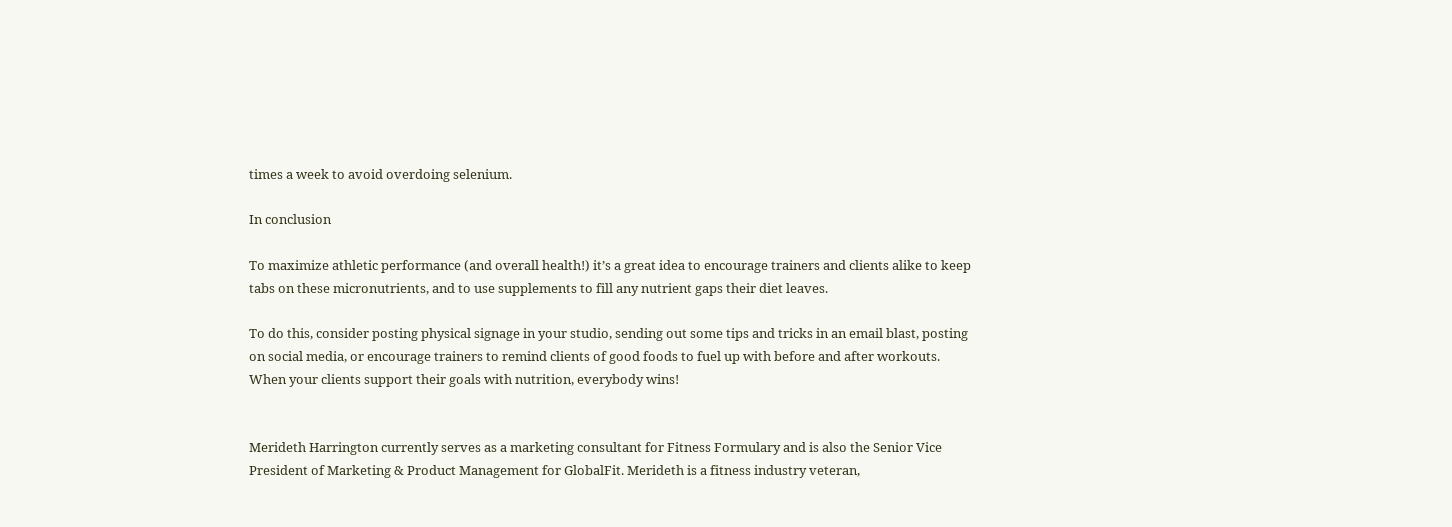times a week to avoid overdoing selenium.

In conclusion

To maximize athletic performance (and overall health!) it’s a great idea to encourage trainers and clients alike to keep tabs on these micronutrients, and to use supplements to fill any nutrient gaps their diet leaves.

To do this, consider posting physical signage in your studio, sending out some tips and tricks in an email blast, posting on social media, or encourage trainers to remind clients of good foods to fuel up with before and after workouts. When your clients support their goals with nutrition, everybody wins!


Merideth Harrington currently serves as a marketing consultant for Fitness Formulary and is also the Senior Vice President of Marketing & Product Management for GlobalFit. Merideth is a fitness industry veteran,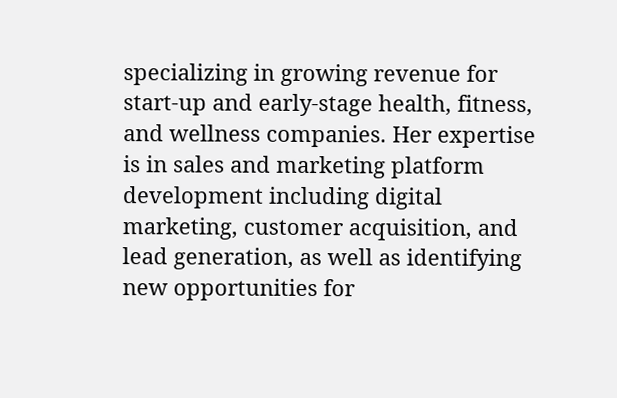specializing in growing revenue for start-up and early-stage health, fitness, and wellness companies. Her expertise is in sales and marketing platform development including digital marketing, customer acquisition, and lead generation, as well as identifying new opportunities for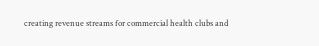creating revenue streams for commercial health clubs and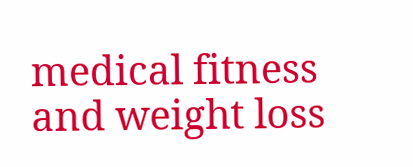medical fitness and weight loss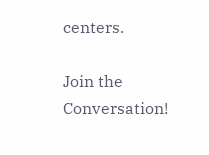centers.

Join the Conversation!